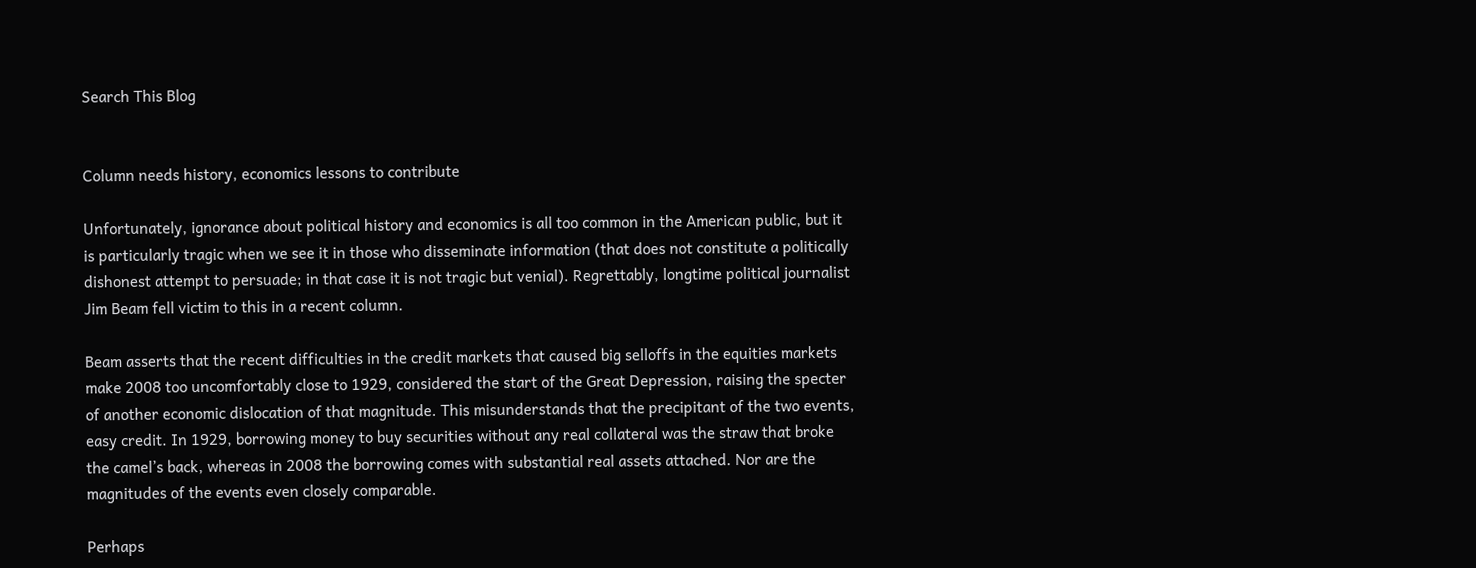Search This Blog


Column needs history, economics lessons to contribute

Unfortunately, ignorance about political history and economics is all too common in the American public, but it is particularly tragic when we see it in those who disseminate information (that does not constitute a politically dishonest attempt to persuade; in that case it is not tragic but venial). Regrettably, longtime political journalist Jim Beam fell victim to this in a recent column.

Beam asserts that the recent difficulties in the credit markets that caused big selloffs in the equities markets make 2008 too uncomfortably close to 1929, considered the start of the Great Depression, raising the specter of another economic dislocation of that magnitude. This misunderstands that the precipitant of the two events, easy credit. In 1929, borrowing money to buy securities without any real collateral was the straw that broke the camel’s back, whereas in 2008 the borrowing comes with substantial real assets attached. Nor are the magnitudes of the events even closely comparable.

Perhaps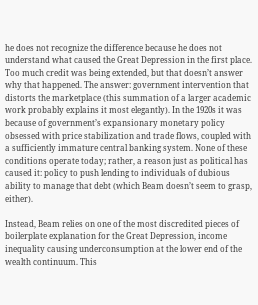he does not recognize the difference because he does not understand what caused the Great Depression in the first place. Too much credit was being extended, but that doesn’t answer why that happened. The answer: government intervention that distorts the marketplace (this summation of a larger academic work probably explains it most elegantly). In the 1920s it was because of government’s expansionary monetary policy obsessed with price stabilization and trade flows, coupled with a sufficiently immature central banking system. None of these conditions operate today; rather, a reason just as political has caused it: policy to push lending to individuals of dubious ability to manage that debt (which Beam doesn’t seem to grasp, either).

Instead, Beam relies on one of the most discredited pieces of boilerplate explanation for the Great Depression, income inequality causing underconsumption at the lower end of the wealth continuum. This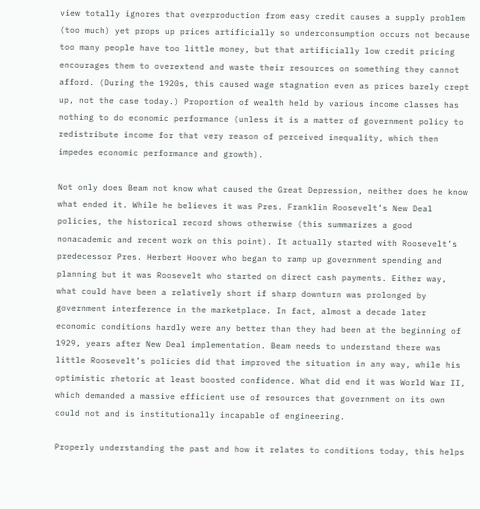view totally ignores that overproduction from easy credit causes a supply problem (too much) yet props up prices artificially so underconsumption occurs not because too many people have too little money, but that artificially low credit pricing encourages them to overextend and waste their resources on something they cannot afford. (During the 1920s, this caused wage stagnation even as prices barely crept up, not the case today.) Proportion of wealth held by various income classes has nothing to do economic performance (unless it is a matter of government policy to redistribute income for that very reason of perceived inequality, which then impedes economic performance and growth).

Not only does Beam not know what caused the Great Depression, neither does he know what ended it. While he believes it was Pres. Franklin Roosevelt’s New Deal policies, the historical record shows otherwise (this summarizes a good nonacademic and recent work on this point). It actually started with Roosevelt’s predecessor Pres. Herbert Hoover who began to ramp up government spending and planning but it was Roosevelt who started on direct cash payments. Either way, what could have been a relatively short if sharp downturn was prolonged by government interference in the marketplace. In fact, almost a decade later economic conditions hardly were any better than they had been at the beginning of 1929, years after New Deal implementation. Beam needs to understand there was little Roosevelt’s policies did that improved the situation in any way, while his optimistic rhetoric at least boosted confidence. What did end it was World War II, which demanded a massive efficient use of resources that government on its own could not and is institutionally incapable of engineering.

Properly understanding the past and how it relates to conditions today, this helps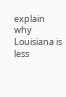explain why Louisiana is less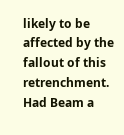likely to be affected by the fallout of this retrenchment. Had Beam a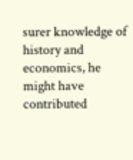surer knowledge of history and economics, he might have contributed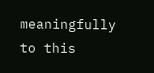meaningfully to this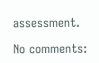assessment.

No comments: